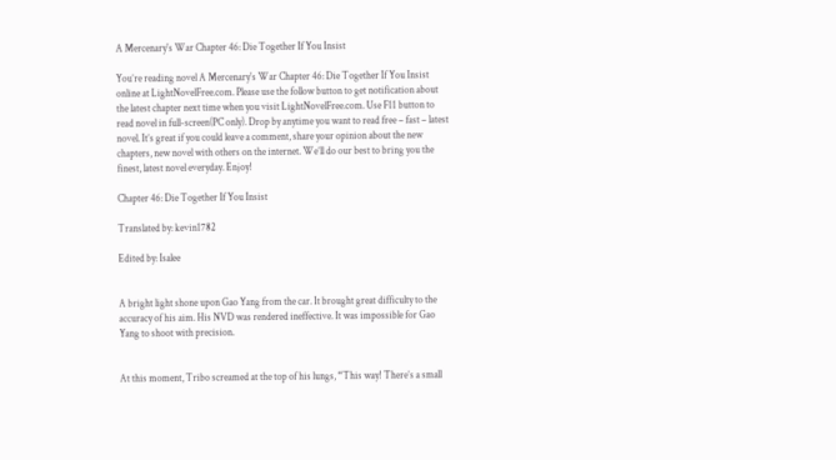A Mercenary's War Chapter 46: Die Together If You Insist

You’re reading novel A Mercenary's War Chapter 46: Die Together If You Insist online at LightNovelFree.com. Please use the follow button to get notification about the latest chapter next time when you visit LightNovelFree.com. Use F11 button to read novel in full-screen(PC only). Drop by anytime you want to read free – fast – latest novel. It’s great if you could leave a comment, share your opinion about the new chapters, new novel with others on the internet. We’ll do our best to bring you the finest, latest novel everyday. Enjoy!

Chapter 46: Die Together If You Insist

Translated by: kevin1782

Edited by: Isalee


A bright light shone upon Gao Yang from the car. It brought great difficulty to the accuracy of his aim. His NVD was rendered ineffective. It was impossible for Gao Yang to shoot with precision.


At this moment, Tribo screamed at the top of his lungs, “This way! There’s a small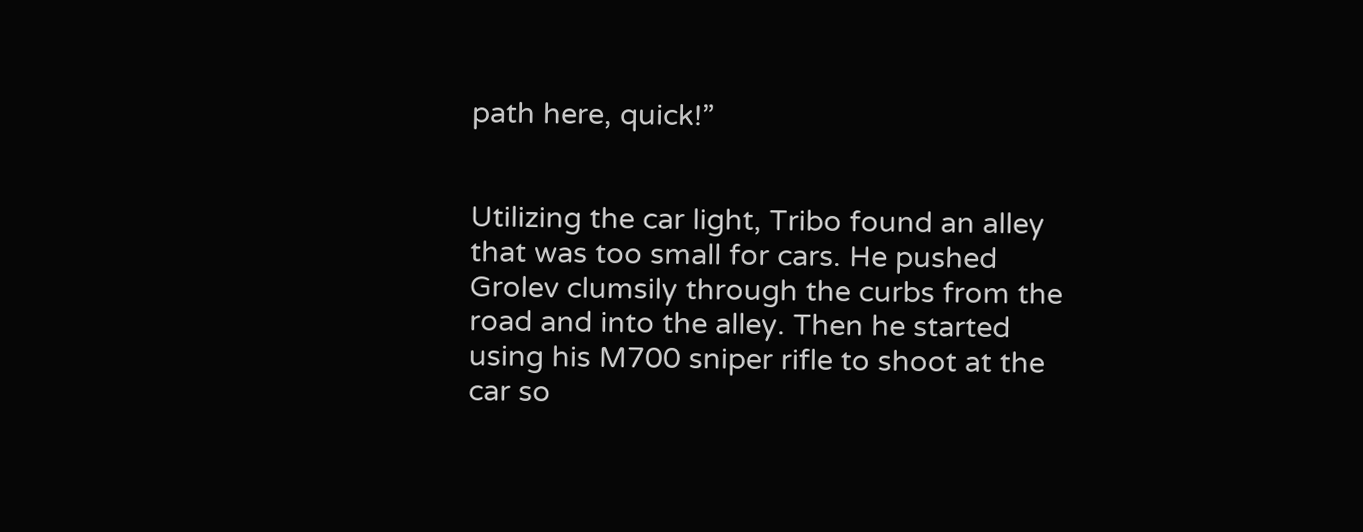path here, quick!”


Utilizing the car light, Tribo found an alley that was too small for cars. He pushed Grolev clumsily through the curbs from the road and into the alley. Then he started using his M700 sniper rifle to shoot at the car so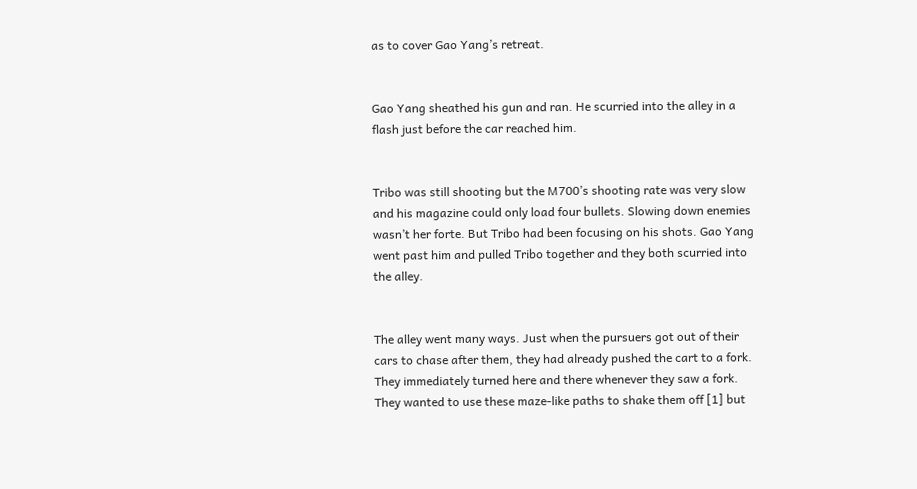as to cover Gao Yang’s retreat.


Gao Yang sheathed his gun and ran. He scurried into the alley in a flash just before the car reached him.


Tribo was still shooting but the M700’s shooting rate was very slow and his magazine could only load four bullets. Slowing down enemies wasn’t her forte. But Tribo had been focusing on his shots. Gao Yang went past him and pulled Tribo together and they both scurried into the alley.


The alley went many ways. Just when the pursuers got out of their cars to chase after them, they had already pushed the cart to a fork. They immediately turned here and there whenever they saw a fork. They wanted to use these maze-like paths to shake them off [1] but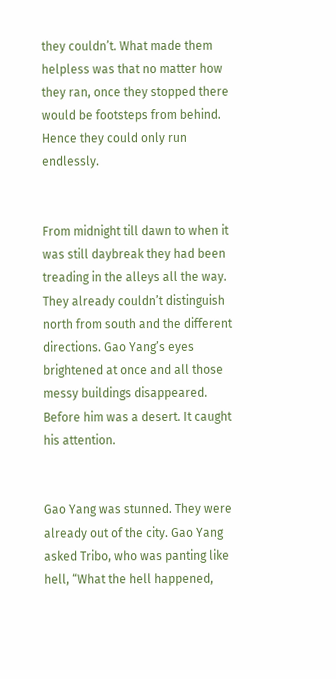they couldn’t. What made them helpless was that no matter how they ran, once they stopped there would be footsteps from behind. Hence they could only run endlessly.


From midnight till dawn to when it was still daybreak they had been treading in the alleys all the way. They already couldn’t distinguish north from south and the different directions. Gao Yang’s eyes brightened at once and all those messy buildings disappeared. Before him was a desert. It caught his attention.


Gao Yang was stunned. They were already out of the city. Gao Yang asked Tribo, who was panting like hell, “What the hell happened,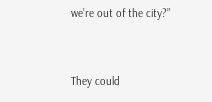we’re out of the city?”


They could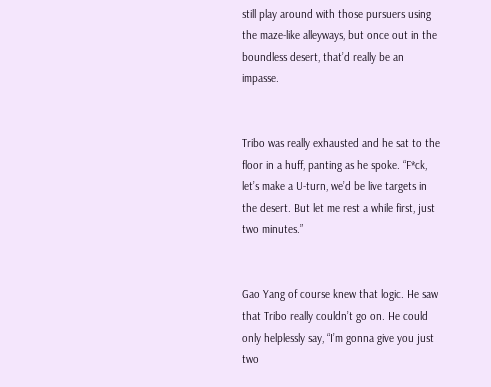still play around with those pursuers using the maze-like alleyways, but once out in the boundless desert, that’d really be an impasse.


Tribo was really exhausted and he sat to the floor in a huff, panting as he spoke. “F*ck, let’s make a U-turn, we’d be live targets in the desert. But let me rest a while first, just two minutes.”


Gao Yang of course knew that logic. He saw that Tribo really couldn’t go on. He could only helplessly say, “I’m gonna give you just two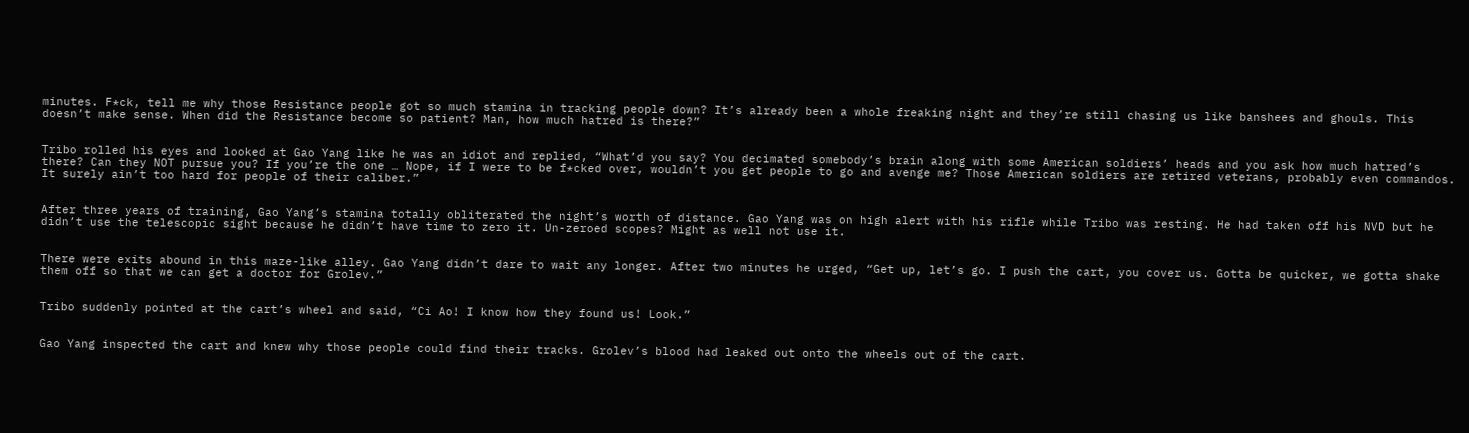minutes. F*ck, tell me why those Resistance people got so much stamina in tracking people down? It’s already been a whole freaking night and they’re still chasing us like banshees and ghouls. This doesn’t make sense. When did the Resistance become so patient? Man, how much hatred is there?”


Tribo rolled his eyes and looked at Gao Yang like he was an idiot and replied, “What’d you say? You decimated somebody’s brain along with some American soldiers’ heads and you ask how much hatred’s there? Can they NOT pursue you? If you’re the one … Nope, if I were to be f*cked over, wouldn’t you get people to go and avenge me? Those American soldiers are retired veterans, probably even commandos. It surely ain’t too hard for people of their caliber.”


After three years of training, Gao Yang’s stamina totally obliterated the night’s worth of distance. Gao Yang was on high alert with his rifle while Tribo was resting. He had taken off his NVD but he didn’t use the telescopic sight because he didn’t have time to zero it. Un-zeroed scopes? Might as well not use it.


There were exits abound in this maze-like alley. Gao Yang didn’t dare to wait any longer. After two minutes he urged, “Get up, let’s go. I push the cart, you cover us. Gotta be quicker, we gotta shake them off so that we can get a doctor for Grolev.”


Tribo suddenly pointed at the cart’s wheel and said, “Ci Ao! I know how they found us! Look.”


Gao Yang inspected the cart and knew why those people could find their tracks. Grolev’s blood had leaked out onto the wheels out of the cart.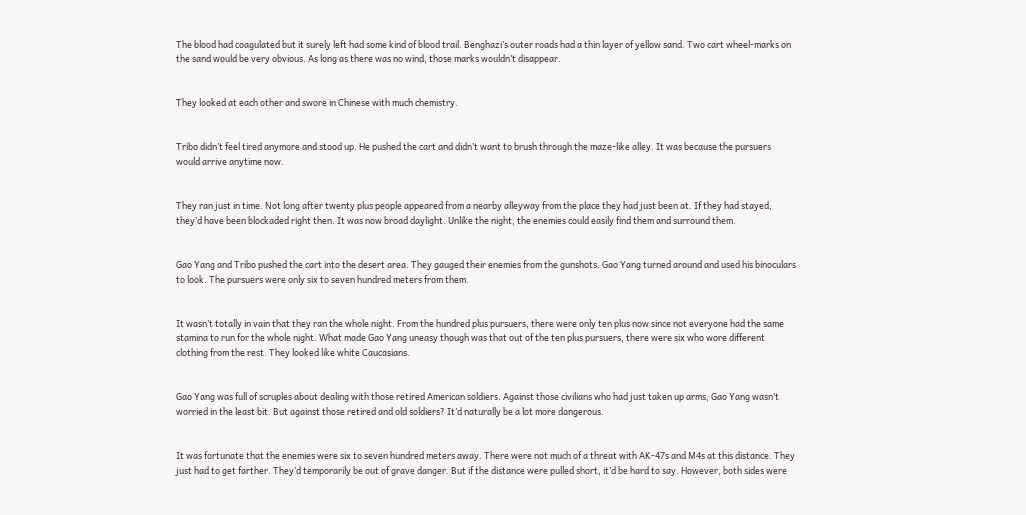The blood had coagulated but it surely left had some kind of blood trail. Benghazi’s outer roads had a thin layer of yellow sand. Two cart wheel-marks on the sand would be very obvious. As long as there was no wind, those marks wouldn’t disappear.


They looked at each other and swore in Chinese with much chemistry.


Tribo didn’t feel tired anymore and stood up. He pushed the cart and didn’t want to brush through the maze-like alley. It was because the pursuers would arrive anytime now.


They ran just in time. Not long after twenty plus people appeared from a nearby alleyway from the place they had just been at. If they had stayed, they’d have been blockaded right then. It was now broad daylight. Unlike the night, the enemies could easily find them and surround them.


Gao Yang and Tribo pushed the cart into the desert area. They gauged their enemies from the gunshots. Gao Yang turned around and used his binoculars to look. The pursuers were only six to seven hundred meters from them.


It wasn’t totally in vain that they ran the whole night. From the hundred plus pursuers, there were only ten plus now since not everyone had the same stamina to run for the whole night. What made Gao Yang uneasy though was that out of the ten plus pursuers, there were six who wore different clothing from the rest. They looked like white Caucasians.


Gao Yang was full of scruples about dealing with those retired American soldiers. Against those civilians who had just taken up arms, Gao Yang wasn’t worried in the least bit. But against those retired and old soldiers? It’d naturally be a lot more dangerous.


It was fortunate that the enemies were six to seven hundred meters away. There were not much of a threat with AK-47s and M4s at this distance. They just had to get farther. They’d temporarily be out of grave danger. But if the distance were pulled short, it’d be hard to say. However, both sides were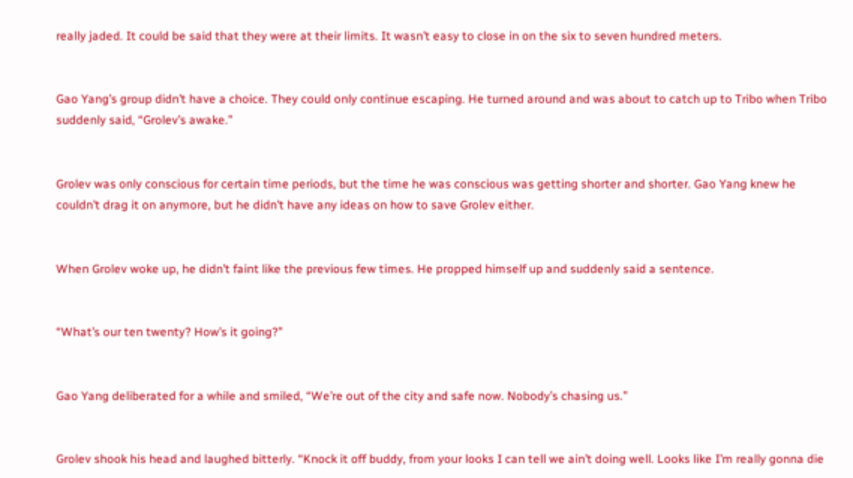really jaded. It could be said that they were at their limits. It wasn’t easy to close in on the six to seven hundred meters.


Gao Yang’s group didn’t have a choice. They could only continue escaping. He turned around and was about to catch up to Tribo when Tribo suddenly said, “Grolev’s awake.”


Grolev was only conscious for certain time periods, but the time he was conscious was getting shorter and shorter. Gao Yang knew he couldn’t drag it on anymore, but he didn’t have any ideas on how to save Grolev either.


When Grolev woke up, he didn’t faint like the previous few times. He propped himself up and suddenly said a sentence.


“What’s our ten twenty? How’s it going?”


Gao Yang deliberated for a while and smiled, “We’re out of the city and safe now. Nobody’s chasing us.”


Grolev shook his head and laughed bitterly. “Knock it off buddy, from your looks I can tell we ain’t doing well. Looks like I’m really gonna die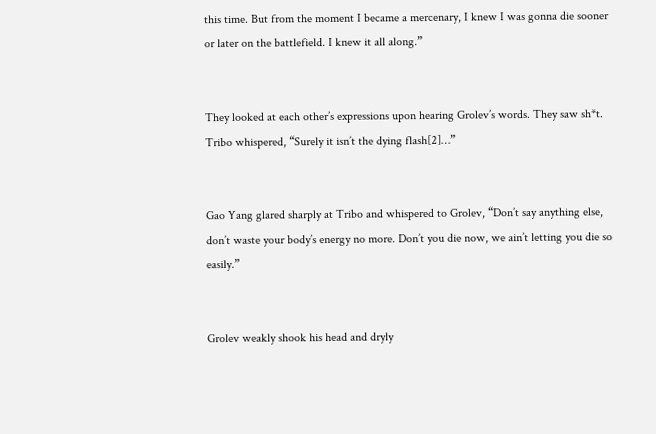this time. But from the moment I became a mercenary, I knew I was gonna die sooner or later on the battlefield. I knew it all along.”


They looked at each other’s expressions upon hearing Grolev’s words. They saw sh*t. Tribo whispered, “Surely it isn’t the dying flash[2]…”


Gao Yang glared sharply at Tribo and whispered to Grolev, “Don’t say anything else, don’t waste your body’s energy no more. Don’t you die now, we ain’t letting you die so easily.”


Grolev weakly shook his head and dryly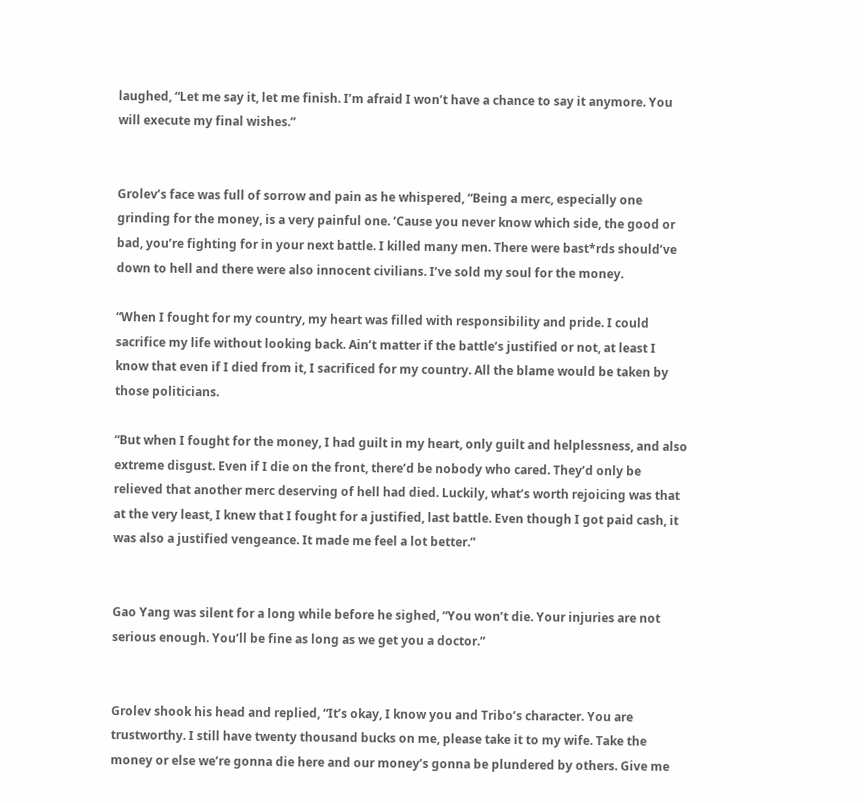laughed, “Let me say it, let me finish. I’m afraid I won’t have a chance to say it anymore. You will execute my final wishes.”


Grolev’s face was full of sorrow and pain as he whispered, “Being a merc, especially one grinding for the money, is a very painful one. ‘Cause you never know which side, the good or bad, you’re fighting for in your next battle. I killed many men. There were bast*rds should’ve down to hell and there were also innocent civilians. I’ve sold my soul for the money.

“When I fought for my country, my heart was filled with responsibility and pride. I could sacrifice my life without looking back. Ain’t matter if the battle’s justified or not, at least I know that even if I died from it, I sacrificed for my country. All the blame would be taken by those politicians.

“But when I fought for the money, I had guilt in my heart, only guilt and helplessness, and also extreme disgust. Even if I die on the front, there’d be nobody who cared. They’d only be relieved that another merc deserving of hell had died. Luckily, what’s worth rejoicing was that at the very least, I knew that I fought for a justified, last battle. Even though I got paid cash, it was also a justified vengeance. It made me feel a lot better.”


Gao Yang was silent for a long while before he sighed, “You won’t die. Your injuries are not serious enough. You’ll be fine as long as we get you a doctor.”


Grolev shook his head and replied, “It’s okay, I know you and Tribo’s character. You are trustworthy. I still have twenty thousand bucks on me, please take it to my wife. Take the money or else we’re gonna die here and our money’s gonna be plundered by others. Give me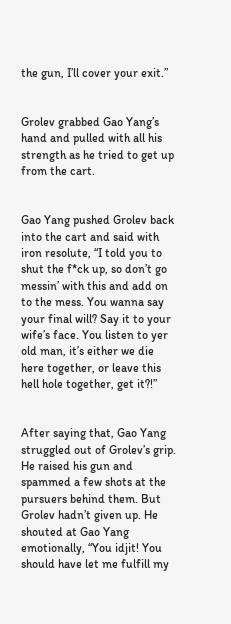the gun, I’ll cover your exit.”


Grolev grabbed Gao Yang’s hand and pulled with all his strength as he tried to get up from the cart.


Gao Yang pushed Grolev back into the cart and said with iron resolute, “I told you to shut the f*ck up, so don’t go messin’ with this and add on to the mess. You wanna say your final will? Say it to your wife’s face. You listen to yer old man, it’s either we die here together, or leave this hell hole together, get it?!”


After saying that, Gao Yang struggled out of Grolev’s grip. He raised his gun and spammed a few shots at the pursuers behind them. But Grolev hadn’t given up. He shouted at Gao Yang emotionally, “You idjit! You should have let me fulfill my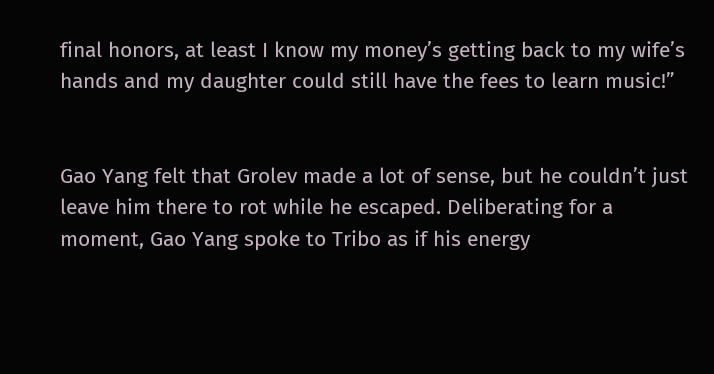final honors, at least I know my money’s getting back to my wife’s hands and my daughter could still have the fees to learn music!”


Gao Yang felt that Grolev made a lot of sense, but he couldn’t just leave him there to rot while he escaped. Deliberating for a moment, Gao Yang spoke to Tribo as if his energy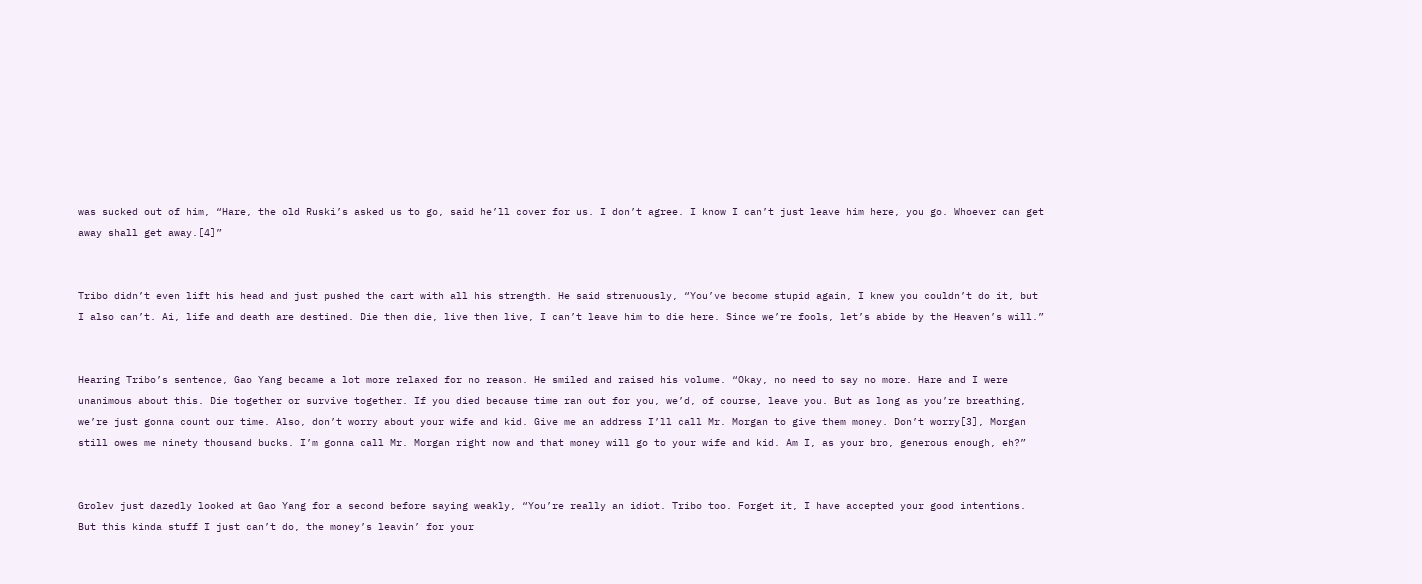was sucked out of him, “Hare, the old Ruski’s asked us to go, said he’ll cover for us. I don’t agree. I know I can’t just leave him here, you go. Whoever can get away shall get away.[4]”


Tribo didn’t even lift his head and just pushed the cart with all his strength. He said strenuously, “You’ve become stupid again, I knew you couldn’t do it, but I also can’t. Ai, life and death are destined. Die then die, live then live, I can’t leave him to die here. Since we’re fools, let’s abide by the Heaven’s will.”


Hearing Tribo’s sentence, Gao Yang became a lot more relaxed for no reason. He smiled and raised his volume. “Okay, no need to say no more. Hare and I were unanimous about this. Die together or survive together. If you died because time ran out for you, we’d, of course, leave you. But as long as you’re breathing, we’re just gonna count our time. Also, don’t worry about your wife and kid. Give me an address I’ll call Mr. Morgan to give them money. Don’t worry[3], Morgan still owes me ninety thousand bucks. I’m gonna call Mr. Morgan right now and that money will go to your wife and kid. Am I, as your bro, generous enough, eh?”


Grolev just dazedly looked at Gao Yang for a second before saying weakly, “You’re really an idiot. Tribo too. Forget it, I have accepted your good intentions. But this kinda stuff I just can’t do, the money’s leavin’ for your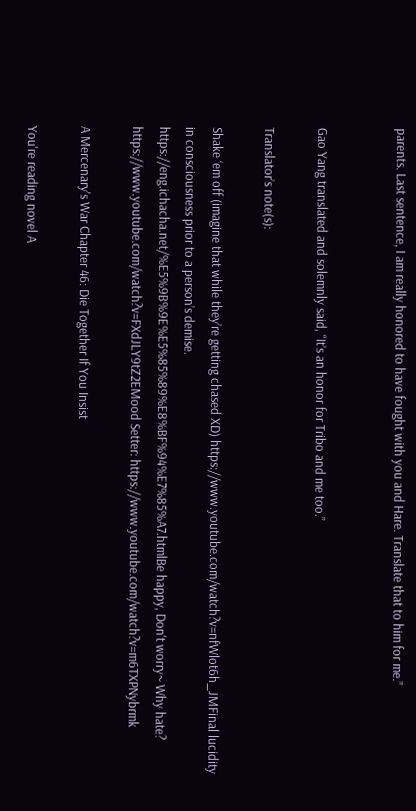parents. Last sentence, I am really honored to have fought with you and Hare. Translate that to him for me.”


Gao Yang translated and solemnly said, “It’s an honor for Tribo and me too.”

Translator’s note(s):

Shake ‘em off (imagine that while they’re getting chased XD) https://www.youtube.com/watch?v=nfWlot6h_JMFinal lucidity in consciousness prior to a person’s demise. https://eng.ichacha.net/%E5%9B%9E%E5%85%89%E8%BF%94%E7%85%A7.htmlBe happy, Don't worry~ Why hate? https://www.youtube.com/watch?v=FXdJLY9tZ2EMood Setter: https://www.youtube.com/watch?v=m6TXPNybrmk

A Mercenary's War Chapter 46: Die Together If You Insist

You're reading novel A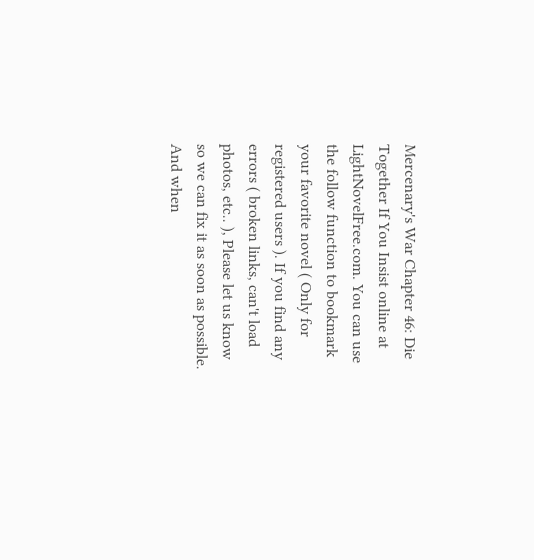Mercenary's War Chapter 46: Die Together If You Insist online at LightNovelFree.com. You can use the follow function to bookmark your favorite novel ( Only for registered users ). If you find any errors ( broken links, can't load photos, etc.. ), Please let us know so we can fix it as soon as possible. And when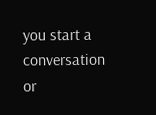you start a conversation or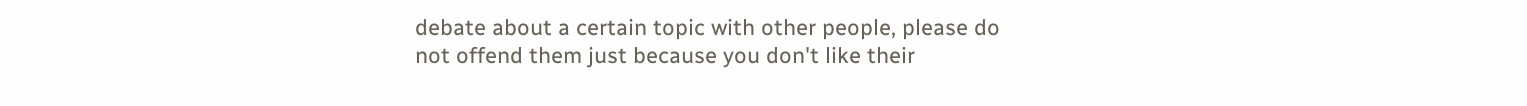debate about a certain topic with other people, please do not offend them just because you don't like their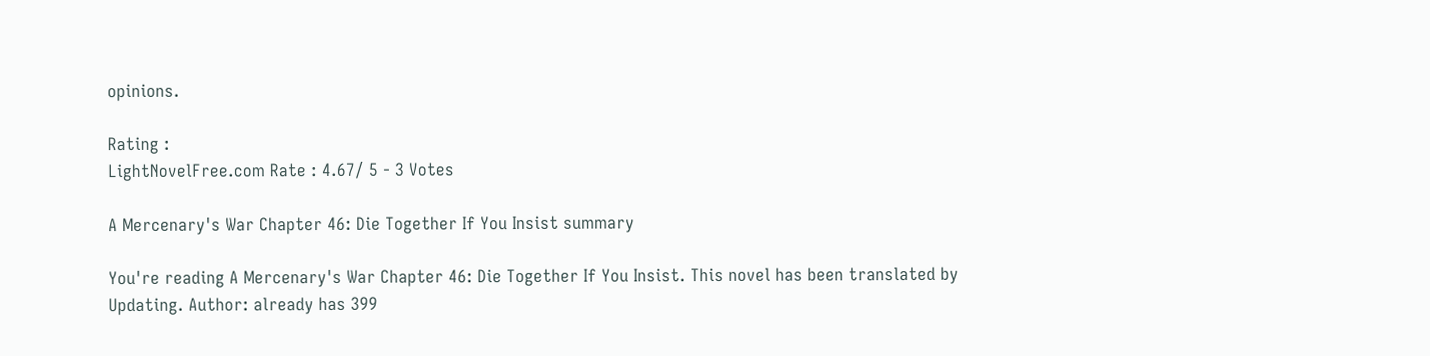opinions.

Rating :
LightNovelFree.com Rate : 4.67/ 5 - 3 Votes

A Mercenary's War Chapter 46: Die Together If You Insist summary

You're reading A Mercenary's War Chapter 46: Die Together If You Insist. This novel has been translated by Updating. Author: already has 399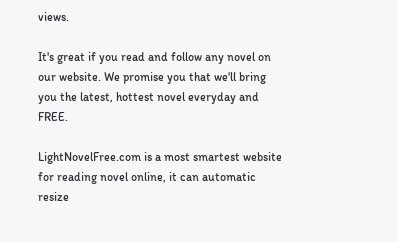views.

It's great if you read and follow any novel on our website. We promise you that we'll bring you the latest, hottest novel everyday and FREE.

LightNovelFree.com is a most smartest website for reading novel online, it can automatic resize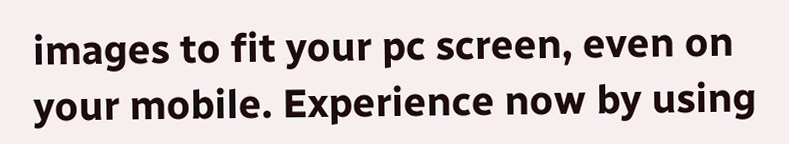images to fit your pc screen, even on your mobile. Experience now by using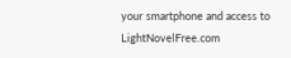your smartphone and access to LightNovelFree.com